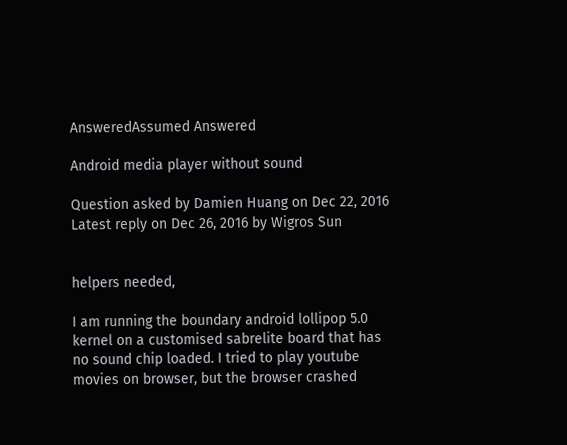AnsweredAssumed Answered

Android media player without sound

Question asked by Damien Huang on Dec 22, 2016
Latest reply on Dec 26, 2016 by Wigros Sun


helpers needed,

I am running the boundary android lollipop 5.0 kernel on a customised sabrelite board that has no sound chip loaded. I tried to play youtube movies on browser, but the browser crashed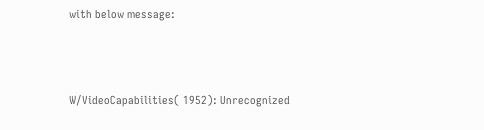with below message:



W/VideoCapabilities( 1952): Unrecognized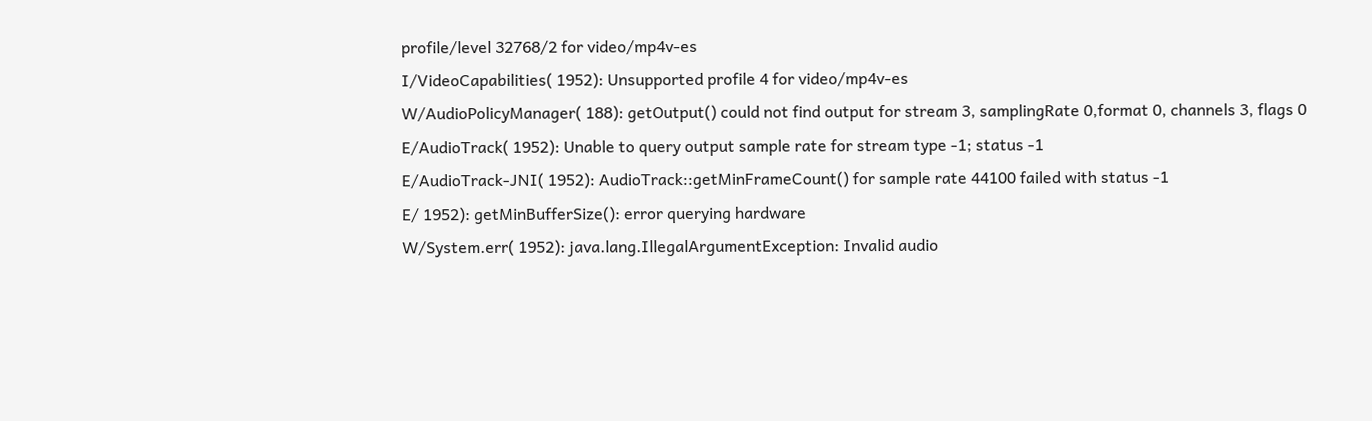profile/level 32768/2 for video/mp4v-es
I/VideoCapabilities( 1952): Unsupported profile 4 for video/mp4v-es
W/AudioPolicyManager( 188): getOutput() could not find output for stream 3, samplingRate 0,format 0, channels 3, flags 0
E/AudioTrack( 1952): Unable to query output sample rate for stream type -1; status -1
E/AudioTrack-JNI( 1952): AudioTrack::getMinFrameCount() for sample rate 44100 failed with status -1
E/ 1952): getMinBufferSize(): error querying hardware
W/System.err( 1952): java.lang.IllegalArgumentException: Invalid audio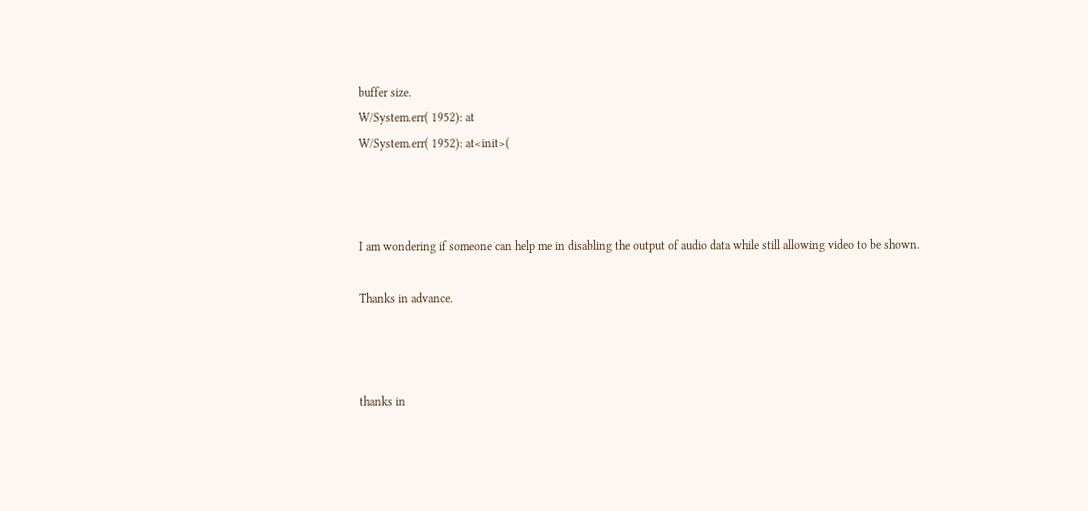buffer size.
W/System.err( 1952): at
W/System.err( 1952): at<init>(



I am wondering if someone can help me in disabling the output of audio data while still allowing video to be shown.

Thanks in advance.



thanks in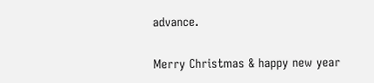advance.


Merry Christmas & happy new year